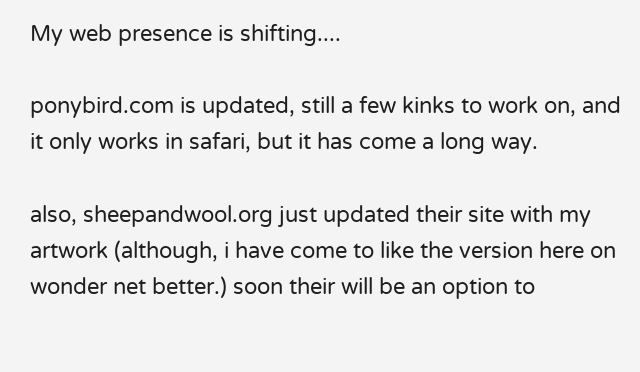My web presence is shifting....

ponybird.com is updated, still a few kinks to work on, and it only works in safari, but it has come a long way.

also, sheepandwool.org just updated their site with my artwork (although, i have come to like the version here on wonder net better.) soon their will be an option to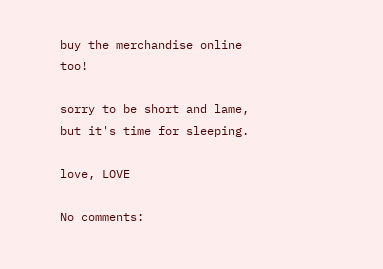buy the merchandise online too!

sorry to be short and lame, but it's time for sleeping.

love, LOVE

No comments: